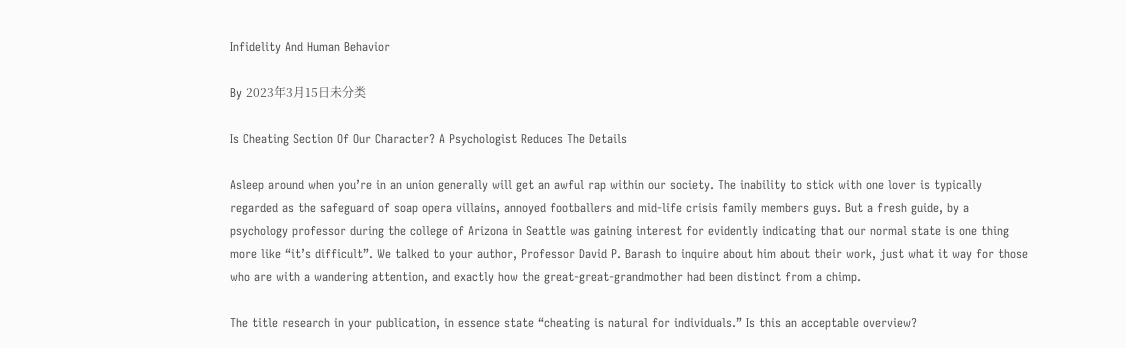Infidelity And Human Behavior

By 2023年3月15日未分类

Is Cheating Section Of Our Character? A Psychologist Reduces The Details

Asleep around when you’re in an union generally will get an awful rap within our society. The inability to stick with one lover is typically regarded as the safeguard of soap opera villains, annoyed footballers and mid-life crisis family members guys. But a fresh guide, by a psychology professor during the college of Arizona in Seattle was gaining interest for evidently indicating that our normal state is one thing more like “it’s difficult”. We talked to your author, Professor David P. Barash to inquire about him about their work, just what it way for those who are with a wandering attention, and exactly how the great-great-grandmother had been distinct from a chimp.

The title research in your publication, in essence state “cheating is natural for individuals.” Is this an acceptable overview?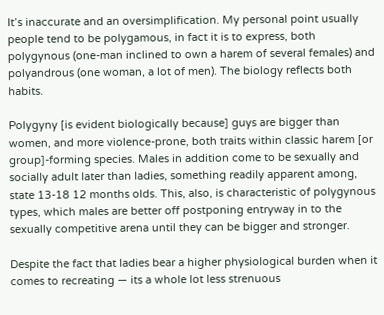It’s inaccurate and an oversimplification. My personal point usually people tend to be polygamous, in fact it is to express, both polygynous (one-man inclined to own a harem of several females) and polyandrous (one woman, a lot of men). The biology reflects both habits.

Polygyny [is evident biologically because] guys are bigger than women, and more violence-prone, both traits within classic harem [or group]-forming species. Males in addition come to be sexually and socially adult later than ladies, something readily apparent among, state 13-18 12 months olds. This, also, is characteristic of polygynous types, which males are better off postponing entryway in to the sexually competitive arena until they can be bigger and stronger.

Despite the fact that ladies bear a higher physiological burden when it comes to recreating — its a whole lot less strenuous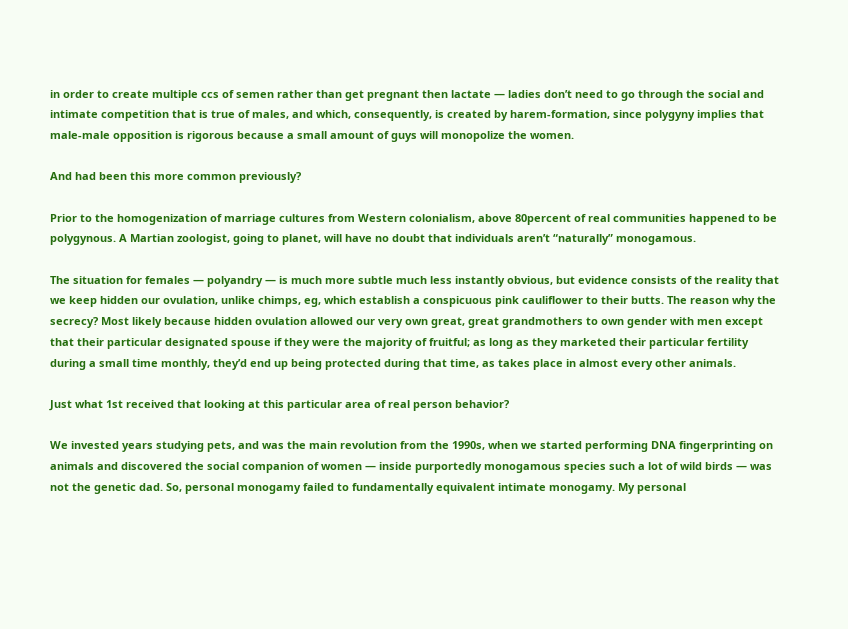in order to create multiple ccs of semen rather than get pregnant then lactate — ladies don’t need to go through the social and intimate competition that is true of males, and which, consequently, is created by harem-formation, since polygyny implies that male-male opposition is rigorous because a small amount of guys will monopolize the women.

And had been this more common previously?

Prior to the homogenization of marriage cultures from Western colonialism, above 80percent of real communities happened to be polygynous. A Martian zoologist, going to planet, will have no doubt that individuals aren’t “naturally” monogamous.

The situation for females — polyandry — is much more subtle much less instantly obvious, but evidence consists of the reality that we keep hidden our ovulation, unlike chimps, eg, which establish a conspicuous pink cauliflower to their butts. The reason why the secrecy? Most likely because hidden ovulation allowed our very own great, great grandmothers to own gender with men except that their particular designated spouse if they were the majority of fruitful; as long as they marketed their particular fertility during a small time monthly, they’d end up being protected during that time, as takes place in almost every other animals.

Just what 1st received that looking at this particular area of real person behavior?

We invested years studying pets, and was the main revolution from the 1990s, when we started performing DNA fingerprinting on animals and discovered the social companion of women — inside purportedly monogamous species such a lot of wild birds — was not the genetic dad. So, personal monogamy failed to fundamentally equivalent intimate monogamy. My personal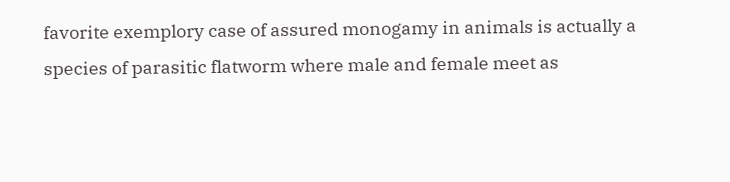favorite exemplory case of assured monogamy in animals is actually a species of parasitic flatworm where male and female meet as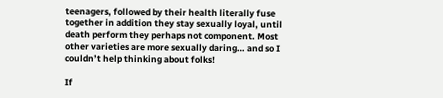teenagers, followed by their health literally fuse together in addition they stay sexually loyal, until death perform they perhaps not component. Most other varieties are more sexually daring… and so I couldn’t help thinking about folks!

If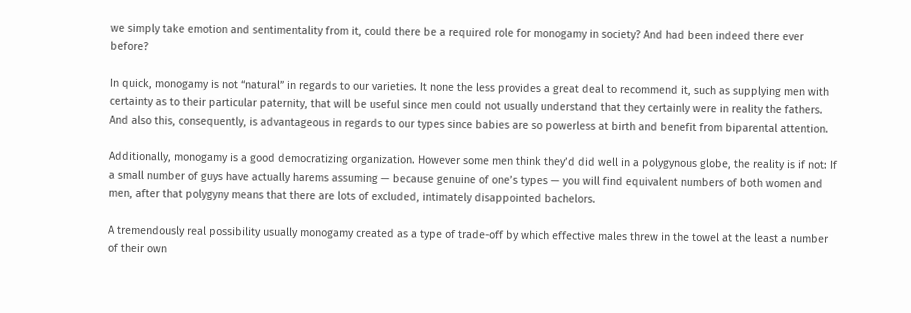we simply take emotion and sentimentality from it, could there be a required role for monogamy in society? And had been indeed there ever before?

In quick, monogamy is not “natural” in regards to our varieties. It none the less provides a great deal to recommend it, such as supplying men with certainty as to their particular paternity, that will be useful since men could not usually understand that they certainly were in reality the fathers. And also this, consequently, is advantageous in regards to our types since babies are so powerless at birth and benefit from biparental attention.

Additionally, monogamy is a good democratizing organization. However some men think they’d did well in a polygynous globe, the reality is if not: If a small number of guys have actually harems assuming — because genuine of one’s types — you will find equivalent numbers of both women and men, after that polygyny means that there are lots of excluded, intimately disappointed bachelors.

A tremendously real possibility usually monogamy created as a type of trade-off by which effective males threw in the towel at the least a number of their own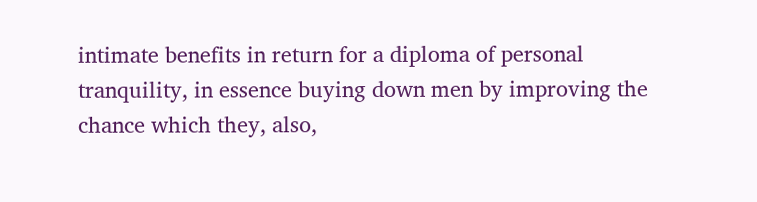intimate benefits in return for a diploma of personal tranquility, in essence buying down men by improving the chance which they, also,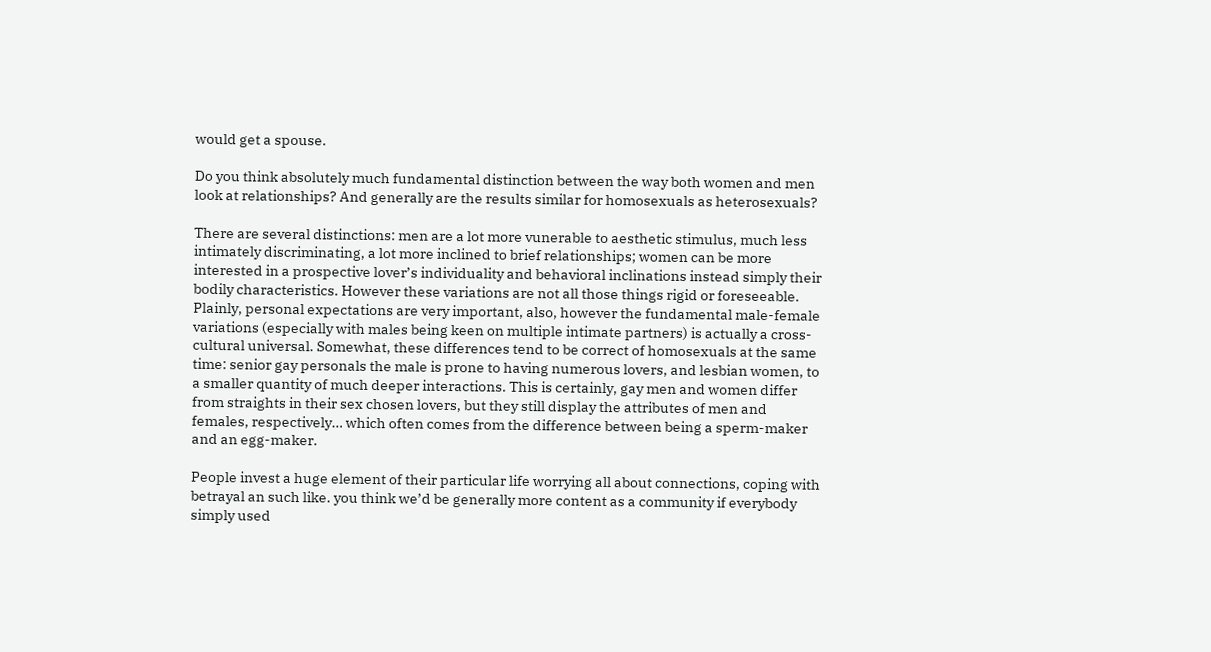would get a spouse.

Do you think absolutely much fundamental distinction between the way both women and men look at relationships? And generally are the results similar for homosexuals as heterosexuals?

There are several distinctions: men are a lot more vunerable to aesthetic stimulus, much less intimately discriminating, a lot more inclined to brief relationships; women can be more interested in a prospective lover’s individuality and behavioral inclinations instead simply their bodily characteristics. However these variations are not all those things rigid or foreseeable. Plainly, personal expectations are very important, also, however the fundamental male-female variations (especially with males being keen on multiple intimate partners) is actually a cross-cultural universal. Somewhat, these differences tend to be correct of homosexuals at the same time: senior gay personals the male is prone to having numerous lovers, and lesbian women, to a smaller quantity of much deeper interactions. This is certainly, gay men and women differ from straights in their sex chosen lovers, but they still display the attributes of men and females, respectively… which often comes from the difference between being a sperm-maker and an egg-maker.

People invest a huge element of their particular life worrying all about connections, coping with betrayal an such like. you think we’d be generally more content as a community if everybody simply used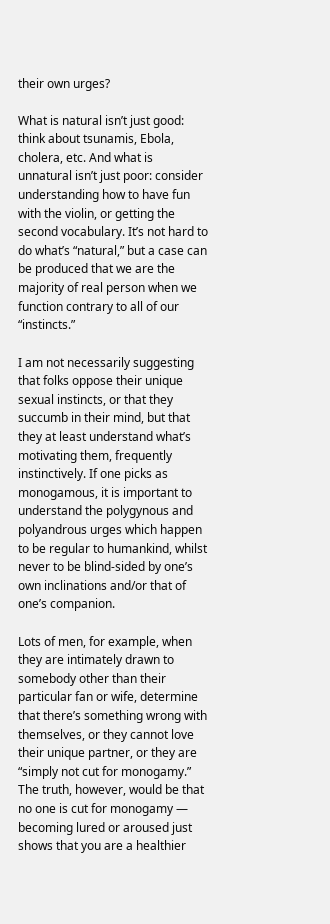their own urges?

What is natural isn’t just good: think about tsunamis, Ebola, cholera, etc. And what is unnatural isn’t just poor: consider understanding how to have fun with the violin, or getting the second vocabulary. It’s not hard to do what’s “natural,” but a case can be produced that we are the majority of real person when we function contrary to all of our “instincts.”

I am not necessarily suggesting that folks oppose their unique sexual instincts, or that they succumb in their mind, but that they at least understand what’s motivating them, frequently instinctively. If one picks as monogamous, it is important to understand the polygynous and polyandrous urges which happen to be regular to humankind, whilst never to be blind-sided by one’s own inclinations and/or that of one’s companion.

Lots of men, for example, when they are intimately drawn to somebody other than their particular fan or wife, determine that there’s something wrong with themselves, or they cannot love their unique partner, or they are “simply not cut for monogamy.” The truth, however, would be that no one is cut for monogamy — becoming lured or aroused just shows that you are a healthier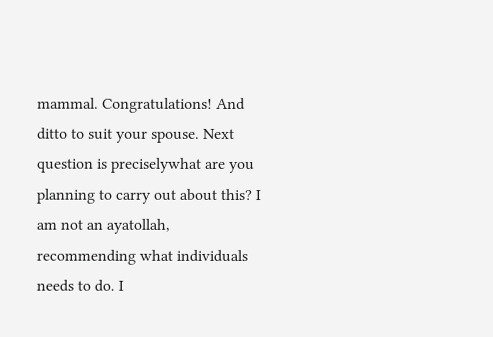mammal. Congratulations! And ditto to suit your spouse. Next question is preciselywhat are you planning to carry out about this? I am not an ayatollah, recommending what individuals needs to do. I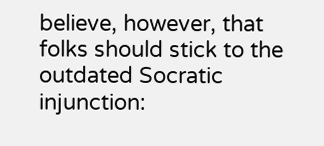believe, however, that folks should stick to the outdated Socratic injunction: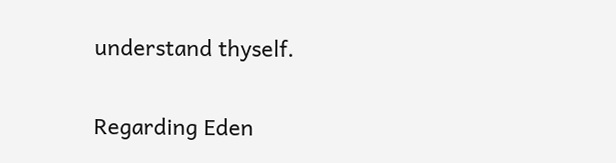understand thyself.

Regarding Eden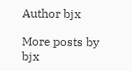Author bjx

More posts by bjx